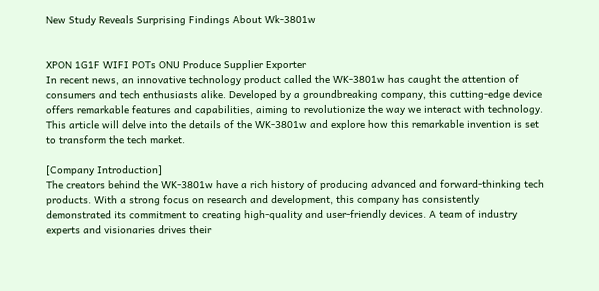New Study Reveals Surprising Findings About Wk-3801w


XPON 1G1F WIFI POTs ONU Produce Supplier Exporter
In recent news, an innovative technology product called the WK-3801w has caught the attention of consumers and tech enthusiasts alike. Developed by a groundbreaking company, this cutting-edge device offers remarkable features and capabilities, aiming to revolutionize the way we interact with technology. This article will delve into the details of the WK-3801w and explore how this remarkable invention is set to transform the tech market.

[Company Introduction]
The creators behind the WK-3801w have a rich history of producing advanced and forward-thinking tech products. With a strong focus on research and development, this company has consistently demonstrated its commitment to creating high-quality and user-friendly devices. A team of industry experts and visionaries drives their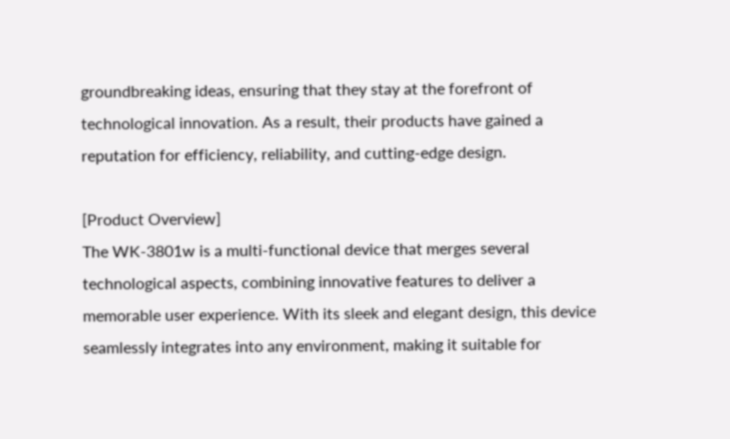groundbreaking ideas, ensuring that they stay at the forefront of technological innovation. As a result, their products have gained a reputation for efficiency, reliability, and cutting-edge design.

[Product Overview]
The WK-3801w is a multi-functional device that merges several technological aspects, combining innovative features to deliver a memorable user experience. With its sleek and elegant design, this device seamlessly integrates into any environment, making it suitable for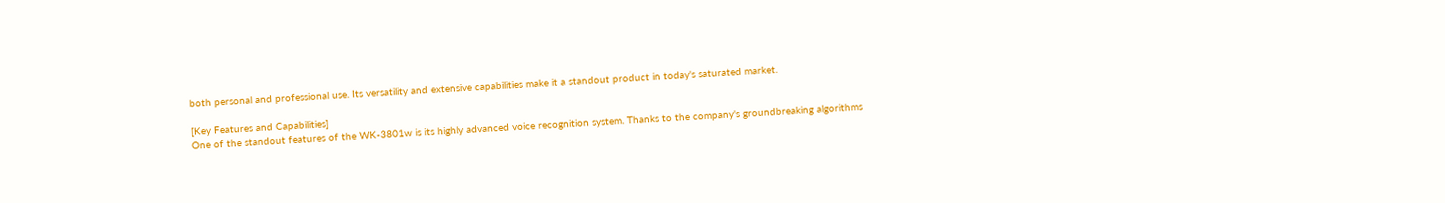both personal and professional use. Its versatility and extensive capabilities make it a standout product in today's saturated market.

[Key Features and Capabilities]
One of the standout features of the WK-3801w is its highly advanced voice recognition system. Thanks to the company's groundbreaking algorithms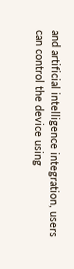and artificial intelligence integration, users can control the device using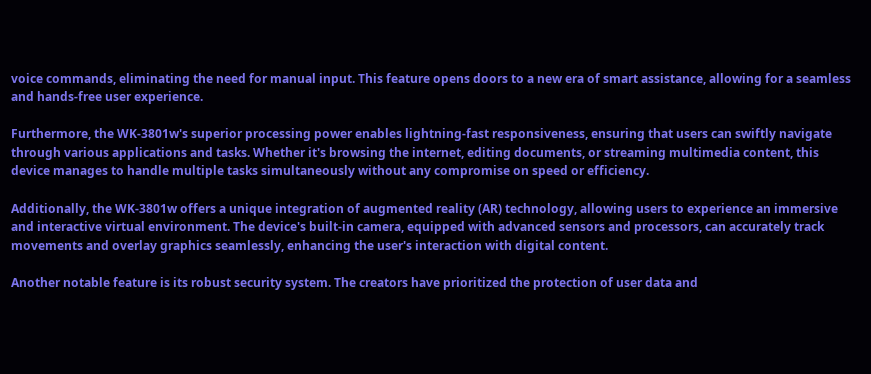voice commands, eliminating the need for manual input. This feature opens doors to a new era of smart assistance, allowing for a seamless and hands-free user experience.

Furthermore, the WK-3801w's superior processing power enables lightning-fast responsiveness, ensuring that users can swiftly navigate through various applications and tasks. Whether it's browsing the internet, editing documents, or streaming multimedia content, this device manages to handle multiple tasks simultaneously without any compromise on speed or efficiency.

Additionally, the WK-3801w offers a unique integration of augmented reality (AR) technology, allowing users to experience an immersive and interactive virtual environment. The device's built-in camera, equipped with advanced sensors and processors, can accurately track movements and overlay graphics seamlessly, enhancing the user's interaction with digital content.

Another notable feature is its robust security system. The creators have prioritized the protection of user data and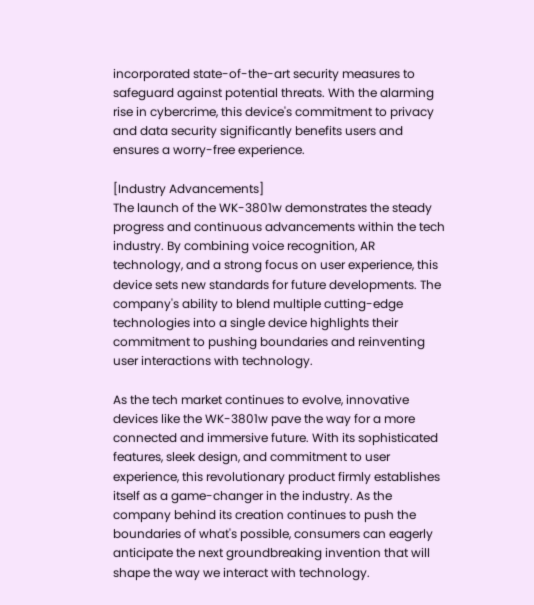incorporated state-of-the-art security measures to safeguard against potential threats. With the alarming rise in cybercrime, this device's commitment to privacy and data security significantly benefits users and ensures a worry-free experience.

[Industry Advancements]
The launch of the WK-3801w demonstrates the steady progress and continuous advancements within the tech industry. By combining voice recognition, AR technology, and a strong focus on user experience, this device sets new standards for future developments. The company's ability to blend multiple cutting-edge technologies into a single device highlights their commitment to pushing boundaries and reinventing user interactions with technology.

As the tech market continues to evolve, innovative devices like the WK-3801w pave the way for a more connected and immersive future. With its sophisticated features, sleek design, and commitment to user experience, this revolutionary product firmly establishes itself as a game-changer in the industry. As the company behind its creation continues to push the boundaries of what's possible, consumers can eagerly anticipate the next groundbreaking invention that will shape the way we interact with technology.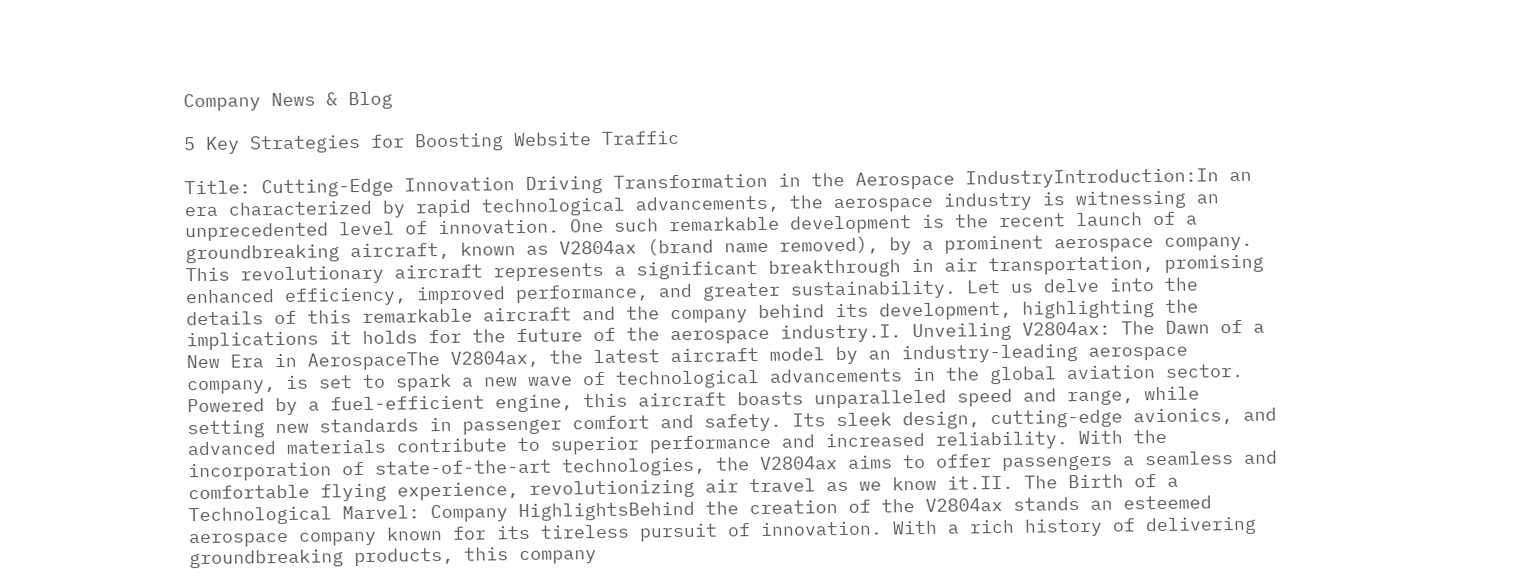Company News & Blog

5 Key Strategies for Boosting Website Traffic

Title: Cutting-Edge Innovation Driving Transformation in the Aerospace IndustryIntroduction:In an era characterized by rapid technological advancements, the aerospace industry is witnessing an unprecedented level of innovation. One such remarkable development is the recent launch of a groundbreaking aircraft, known as V2804ax (brand name removed), by a prominent aerospace company. This revolutionary aircraft represents a significant breakthrough in air transportation, promising enhanced efficiency, improved performance, and greater sustainability. Let us delve into the details of this remarkable aircraft and the company behind its development, highlighting the implications it holds for the future of the aerospace industry.I. Unveiling V2804ax: The Dawn of a New Era in AerospaceThe V2804ax, the latest aircraft model by an industry-leading aerospace company, is set to spark a new wave of technological advancements in the global aviation sector. Powered by a fuel-efficient engine, this aircraft boasts unparalleled speed and range, while setting new standards in passenger comfort and safety. Its sleek design, cutting-edge avionics, and advanced materials contribute to superior performance and increased reliability. With the incorporation of state-of-the-art technologies, the V2804ax aims to offer passengers a seamless and comfortable flying experience, revolutionizing air travel as we know it.II. The Birth of a Technological Marvel: Company HighlightsBehind the creation of the V2804ax stands an esteemed aerospace company known for its tireless pursuit of innovation. With a rich history of delivering groundbreaking products, this company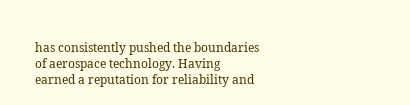has consistently pushed the boundaries of aerospace technology. Having earned a reputation for reliability and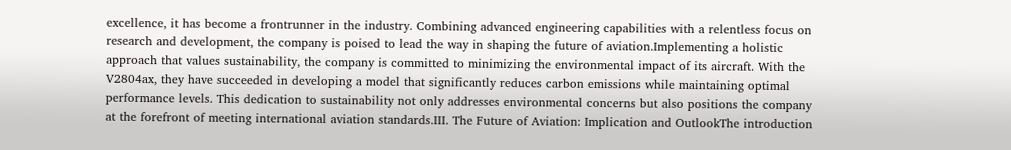excellence, it has become a frontrunner in the industry. Combining advanced engineering capabilities with a relentless focus on research and development, the company is poised to lead the way in shaping the future of aviation.Implementing a holistic approach that values sustainability, the company is committed to minimizing the environmental impact of its aircraft. With the V2804ax, they have succeeded in developing a model that significantly reduces carbon emissions while maintaining optimal performance levels. This dedication to sustainability not only addresses environmental concerns but also positions the company at the forefront of meeting international aviation standards.III. The Future of Aviation: Implication and OutlookThe introduction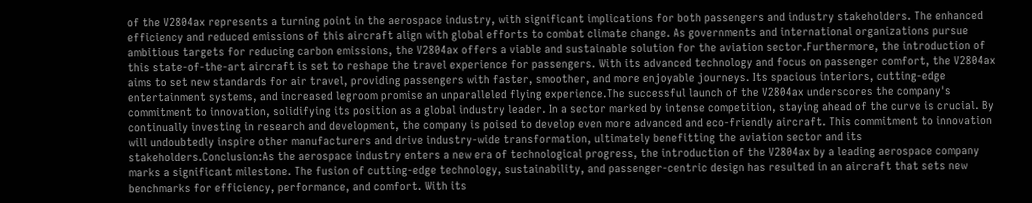of the V2804ax represents a turning point in the aerospace industry, with significant implications for both passengers and industry stakeholders. The enhanced efficiency and reduced emissions of this aircraft align with global efforts to combat climate change. As governments and international organizations pursue ambitious targets for reducing carbon emissions, the V2804ax offers a viable and sustainable solution for the aviation sector.Furthermore, the introduction of this state-of-the-art aircraft is set to reshape the travel experience for passengers. With its advanced technology and focus on passenger comfort, the V2804ax aims to set new standards for air travel, providing passengers with faster, smoother, and more enjoyable journeys. Its spacious interiors, cutting-edge entertainment systems, and increased legroom promise an unparalleled flying experience.The successful launch of the V2804ax underscores the company's commitment to innovation, solidifying its position as a global industry leader. In a sector marked by intense competition, staying ahead of the curve is crucial. By continually investing in research and development, the company is poised to develop even more advanced and eco-friendly aircraft. This commitment to innovation will undoubtedly inspire other manufacturers and drive industry-wide transformation, ultimately benefitting the aviation sector and its stakeholders.Conclusion:As the aerospace industry enters a new era of technological progress, the introduction of the V2804ax by a leading aerospace company marks a significant milestone. The fusion of cutting-edge technology, sustainability, and passenger-centric design has resulted in an aircraft that sets new benchmarks for efficiency, performance, and comfort. With its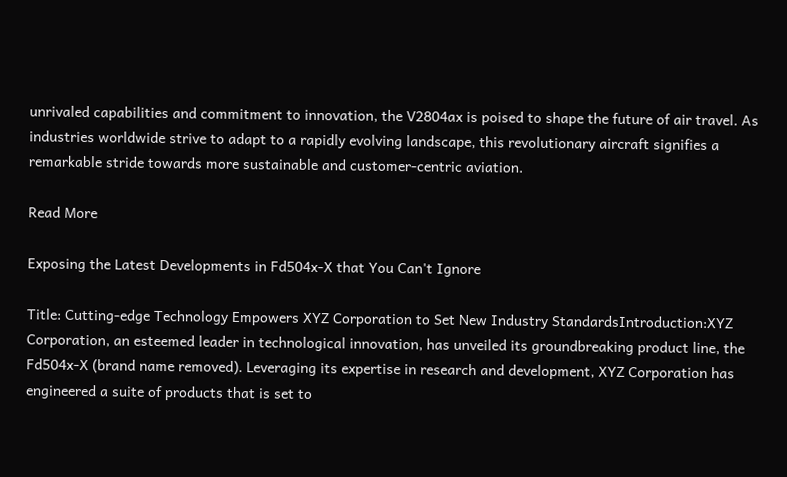unrivaled capabilities and commitment to innovation, the V2804ax is poised to shape the future of air travel. As industries worldwide strive to adapt to a rapidly evolving landscape, this revolutionary aircraft signifies a remarkable stride towards more sustainable and customer-centric aviation.

Read More

Exposing the Latest Developments in Fd504x-X that You Can't Ignore

Title: Cutting-edge Technology Empowers XYZ Corporation to Set New Industry StandardsIntroduction:XYZ Corporation, an esteemed leader in technological innovation, has unveiled its groundbreaking product line, the Fd504x-X (brand name removed). Leveraging its expertise in research and development, XYZ Corporation has engineered a suite of products that is set to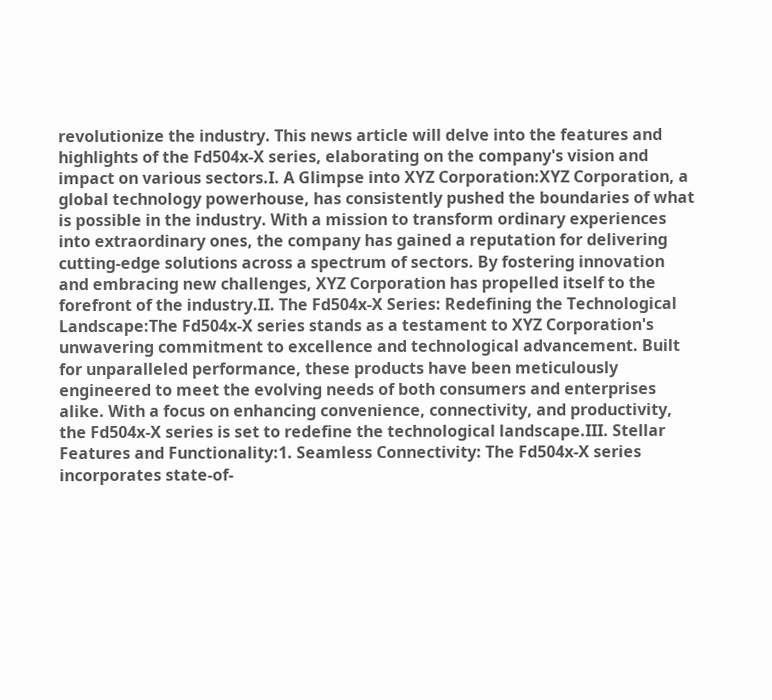revolutionize the industry. This news article will delve into the features and highlights of the Fd504x-X series, elaborating on the company's vision and impact on various sectors.I. A Glimpse into XYZ Corporation:XYZ Corporation, a global technology powerhouse, has consistently pushed the boundaries of what is possible in the industry. With a mission to transform ordinary experiences into extraordinary ones, the company has gained a reputation for delivering cutting-edge solutions across a spectrum of sectors. By fostering innovation and embracing new challenges, XYZ Corporation has propelled itself to the forefront of the industry.II. The Fd504x-X Series: Redefining the Technological Landscape:The Fd504x-X series stands as a testament to XYZ Corporation's unwavering commitment to excellence and technological advancement. Built for unparalleled performance, these products have been meticulously engineered to meet the evolving needs of both consumers and enterprises alike. With a focus on enhancing convenience, connectivity, and productivity, the Fd504x-X series is set to redefine the technological landscape.III. Stellar Features and Functionality:1. Seamless Connectivity: The Fd504x-X series incorporates state-of-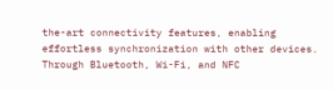the-art connectivity features, enabling effortless synchronization with other devices. Through Bluetooth, Wi-Fi, and NFC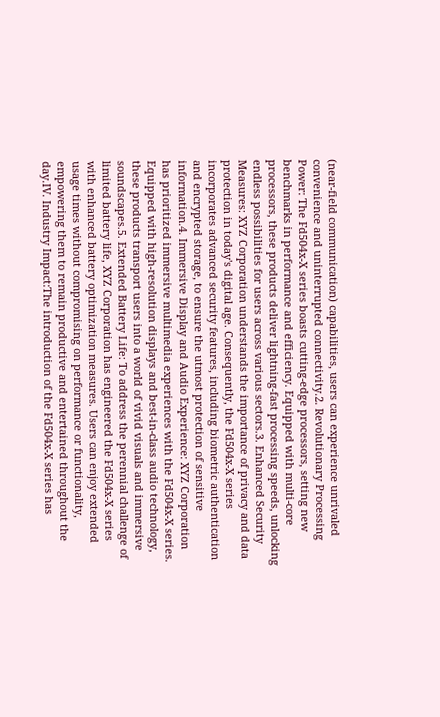(near-field communication) capabilities, users can experience unrivaled convenience and uninterrupted connectivity.2. Revolutionary Processing Power: The Fd504x-X series boasts cutting-edge processors, setting new benchmarks in performance and efficiency. Equipped with multi-core processors, these products deliver lightning-fast processing speeds, unlocking endless possibilities for users across various sectors.3. Enhanced Security Measures: XYZ Corporation understands the importance of privacy and data protection in today's digital age. Consequently, the Fd504x-X series incorporates advanced security features, including biometric authentication and encrypted storage, to ensure the utmost protection of sensitive information.4. Immersive Display and Audio Experience: XYZ Corporation has prioritized immersive multimedia experiences with the Fd504x-X series. Equipped with high-resolution displays and best-in-class audio technology, these products transport users into a world of vivid visuals and immersive soundscapes.5. Extended Battery Life: To address the perennial challenge of limited battery life, XYZ Corporation has engineered the Fd504x-X series with enhanced battery optimization measures. Users can enjoy extended usage times without compromising on performance or functionality, empowering them to remain productive and entertained throughout the day.IV. Industry Impact:The introduction of the Fd504x-X series has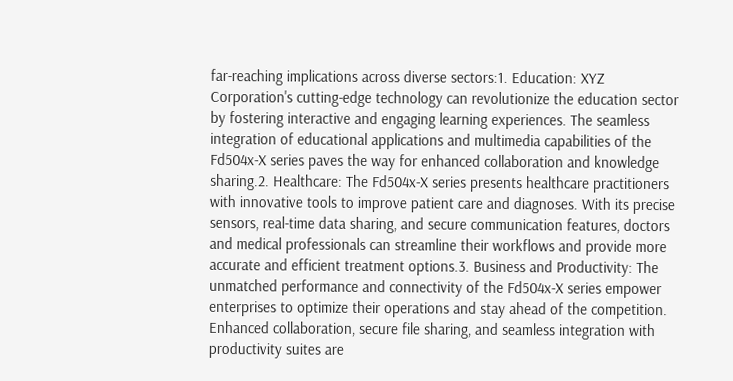far-reaching implications across diverse sectors:1. Education: XYZ Corporation's cutting-edge technology can revolutionize the education sector by fostering interactive and engaging learning experiences. The seamless integration of educational applications and multimedia capabilities of the Fd504x-X series paves the way for enhanced collaboration and knowledge sharing.2. Healthcare: The Fd504x-X series presents healthcare practitioners with innovative tools to improve patient care and diagnoses. With its precise sensors, real-time data sharing, and secure communication features, doctors and medical professionals can streamline their workflows and provide more accurate and efficient treatment options.3. Business and Productivity: The unmatched performance and connectivity of the Fd504x-X series empower enterprises to optimize their operations and stay ahead of the competition. Enhanced collaboration, secure file sharing, and seamless integration with productivity suites are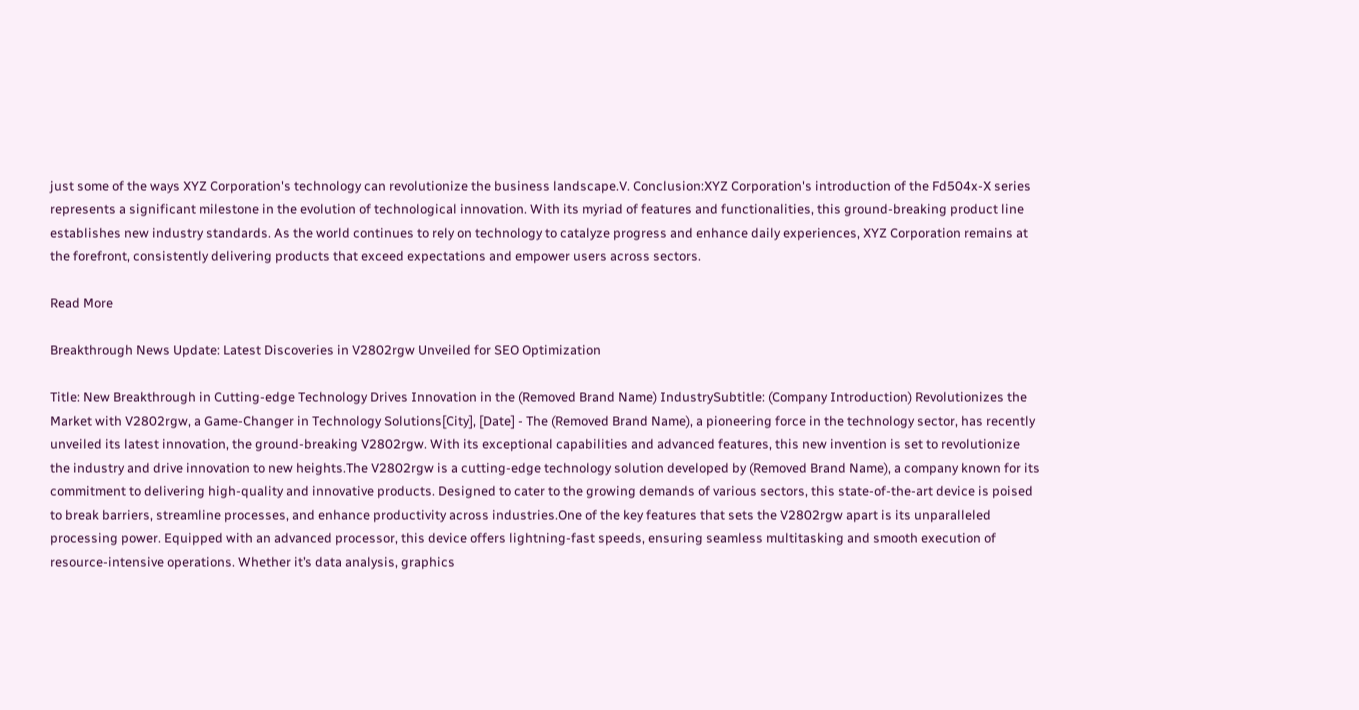just some of the ways XYZ Corporation's technology can revolutionize the business landscape.V. Conclusion:XYZ Corporation's introduction of the Fd504x-X series represents a significant milestone in the evolution of technological innovation. With its myriad of features and functionalities, this ground-breaking product line establishes new industry standards. As the world continues to rely on technology to catalyze progress and enhance daily experiences, XYZ Corporation remains at the forefront, consistently delivering products that exceed expectations and empower users across sectors.

Read More

Breakthrough News Update: Latest Discoveries in V2802rgw Unveiled for SEO Optimization

Title: New Breakthrough in Cutting-edge Technology Drives Innovation in the (Removed Brand Name) IndustrySubtitle: (Company Introduction) Revolutionizes the Market with V2802rgw, a Game-Changer in Technology Solutions[City], [Date] - The (Removed Brand Name), a pioneering force in the technology sector, has recently unveiled its latest innovation, the ground-breaking V2802rgw. With its exceptional capabilities and advanced features, this new invention is set to revolutionize the industry and drive innovation to new heights.The V2802rgw is a cutting-edge technology solution developed by (Removed Brand Name), a company known for its commitment to delivering high-quality and innovative products. Designed to cater to the growing demands of various sectors, this state-of-the-art device is poised to break barriers, streamline processes, and enhance productivity across industries.One of the key features that sets the V2802rgw apart is its unparalleled processing power. Equipped with an advanced processor, this device offers lightning-fast speeds, ensuring seamless multitasking and smooth execution of resource-intensive operations. Whether it’s data analysis, graphics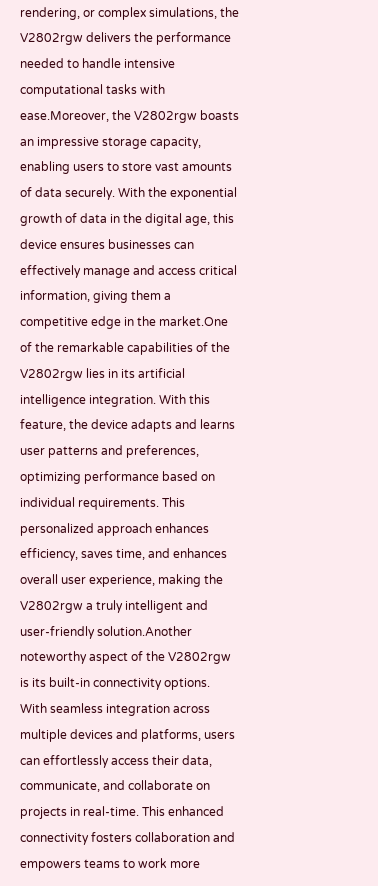rendering, or complex simulations, the V2802rgw delivers the performance needed to handle intensive computational tasks with ease.Moreover, the V2802rgw boasts an impressive storage capacity, enabling users to store vast amounts of data securely. With the exponential growth of data in the digital age, this device ensures businesses can effectively manage and access critical information, giving them a competitive edge in the market.One of the remarkable capabilities of the V2802rgw lies in its artificial intelligence integration. With this feature, the device adapts and learns user patterns and preferences, optimizing performance based on individual requirements. This personalized approach enhances efficiency, saves time, and enhances overall user experience, making the V2802rgw a truly intelligent and user-friendly solution.Another noteworthy aspect of the V2802rgw is its built-in connectivity options. With seamless integration across multiple devices and platforms, users can effortlessly access their data, communicate, and collaborate on projects in real-time. This enhanced connectivity fosters collaboration and empowers teams to work more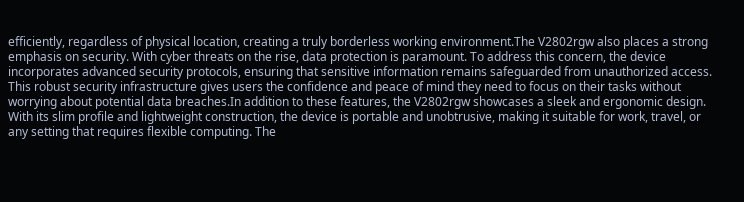efficiently, regardless of physical location, creating a truly borderless working environment.The V2802rgw also places a strong emphasis on security. With cyber threats on the rise, data protection is paramount. To address this concern, the device incorporates advanced security protocols, ensuring that sensitive information remains safeguarded from unauthorized access. This robust security infrastructure gives users the confidence and peace of mind they need to focus on their tasks without worrying about potential data breaches.In addition to these features, the V2802rgw showcases a sleek and ergonomic design. With its slim profile and lightweight construction, the device is portable and unobtrusive, making it suitable for work, travel, or any setting that requires flexible computing. The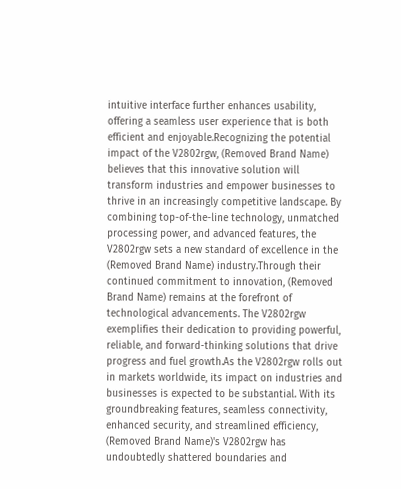intuitive interface further enhances usability, offering a seamless user experience that is both efficient and enjoyable.Recognizing the potential impact of the V2802rgw, (Removed Brand Name) believes that this innovative solution will transform industries and empower businesses to thrive in an increasingly competitive landscape. By combining top-of-the-line technology, unmatched processing power, and advanced features, the V2802rgw sets a new standard of excellence in the (Removed Brand Name) industry.Through their continued commitment to innovation, (Removed Brand Name) remains at the forefront of technological advancements. The V2802rgw exemplifies their dedication to providing powerful, reliable, and forward-thinking solutions that drive progress and fuel growth.As the V2802rgw rolls out in markets worldwide, its impact on industries and businesses is expected to be substantial. With its groundbreaking features, seamless connectivity, enhanced security, and streamlined efficiency, (Removed Brand Name)'s V2802rgw has undoubtedly shattered boundaries and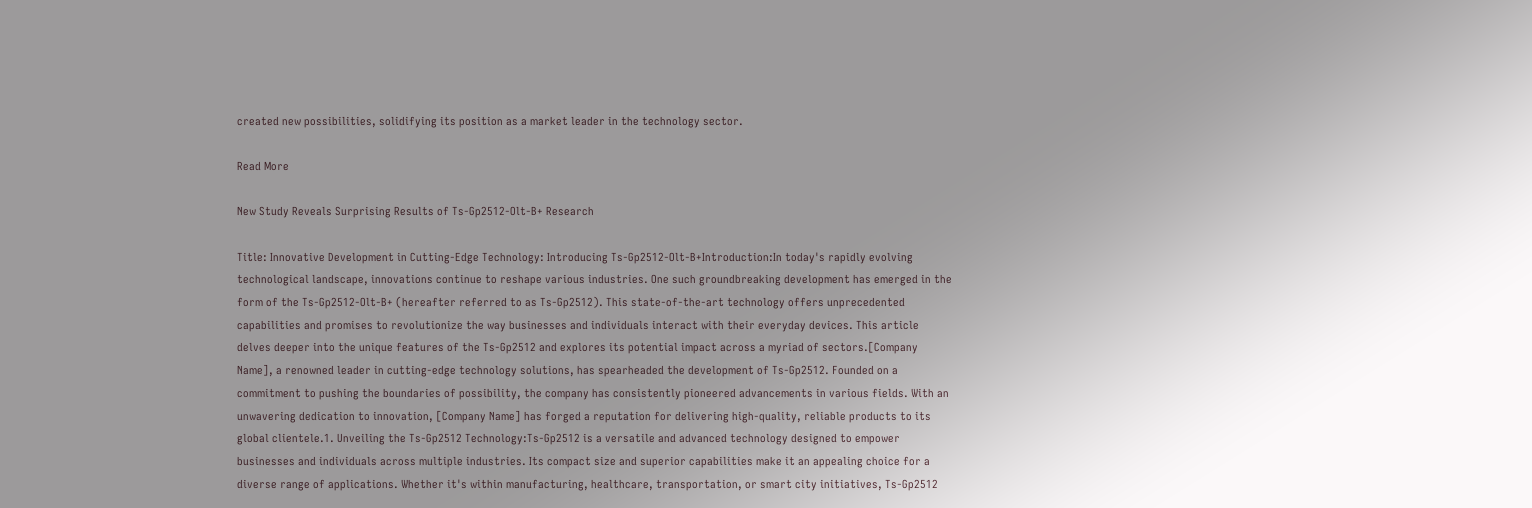created new possibilities, solidifying its position as a market leader in the technology sector.

Read More

New Study Reveals Surprising Results of Ts-Gp2512-Olt-B+ Research

Title: Innovative Development in Cutting-Edge Technology: Introducing Ts-Gp2512-Olt-B+Introduction:In today's rapidly evolving technological landscape, innovations continue to reshape various industries. One such groundbreaking development has emerged in the form of the Ts-Gp2512-Olt-B+ (hereafter referred to as Ts-Gp2512). This state-of-the-art technology offers unprecedented capabilities and promises to revolutionize the way businesses and individuals interact with their everyday devices. This article delves deeper into the unique features of the Ts-Gp2512 and explores its potential impact across a myriad of sectors.[Company Name], a renowned leader in cutting-edge technology solutions, has spearheaded the development of Ts-Gp2512. Founded on a commitment to pushing the boundaries of possibility, the company has consistently pioneered advancements in various fields. With an unwavering dedication to innovation, [Company Name] has forged a reputation for delivering high-quality, reliable products to its global clientele.1. Unveiling the Ts-Gp2512 Technology:Ts-Gp2512 is a versatile and advanced technology designed to empower businesses and individuals across multiple industries. Its compact size and superior capabilities make it an appealing choice for a diverse range of applications. Whether it's within manufacturing, healthcare, transportation, or smart city initiatives, Ts-Gp2512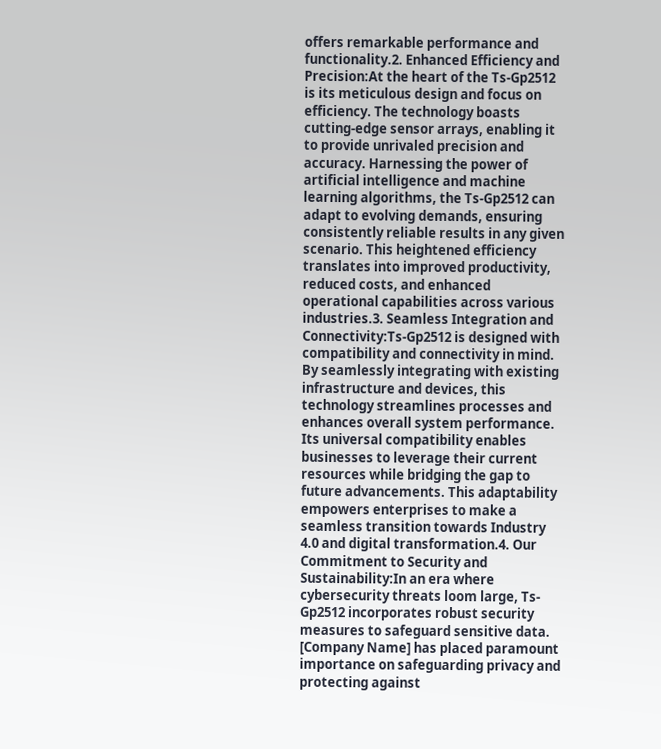offers remarkable performance and functionality.2. Enhanced Efficiency and Precision:At the heart of the Ts-Gp2512 is its meticulous design and focus on efficiency. The technology boasts cutting-edge sensor arrays, enabling it to provide unrivaled precision and accuracy. Harnessing the power of artificial intelligence and machine learning algorithms, the Ts-Gp2512 can adapt to evolving demands, ensuring consistently reliable results in any given scenario. This heightened efficiency translates into improved productivity, reduced costs, and enhanced operational capabilities across various industries.3. Seamless Integration and Connectivity:Ts-Gp2512 is designed with compatibility and connectivity in mind. By seamlessly integrating with existing infrastructure and devices, this technology streamlines processes and enhances overall system performance. Its universal compatibility enables businesses to leverage their current resources while bridging the gap to future advancements. This adaptability empowers enterprises to make a seamless transition towards Industry 4.0 and digital transformation.4. Our Commitment to Security and Sustainability:In an era where cybersecurity threats loom large, Ts-Gp2512 incorporates robust security measures to safeguard sensitive data. [Company Name] has placed paramount importance on safeguarding privacy and protecting against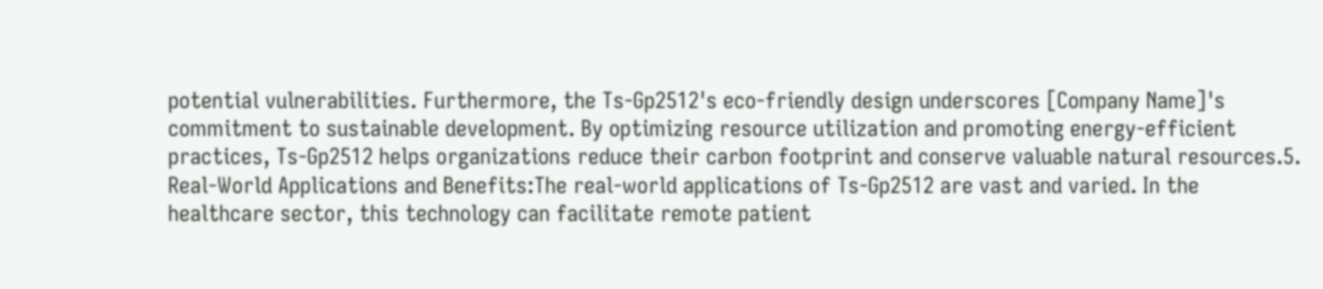potential vulnerabilities. Furthermore, the Ts-Gp2512's eco-friendly design underscores [Company Name]'s commitment to sustainable development. By optimizing resource utilization and promoting energy-efficient practices, Ts-Gp2512 helps organizations reduce their carbon footprint and conserve valuable natural resources.5. Real-World Applications and Benefits:The real-world applications of Ts-Gp2512 are vast and varied. In the healthcare sector, this technology can facilitate remote patient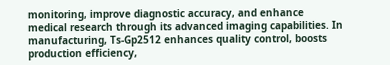monitoring, improve diagnostic accuracy, and enhance medical research through its advanced imaging capabilities. In manufacturing, Ts-Gp2512 enhances quality control, boosts production efficiency,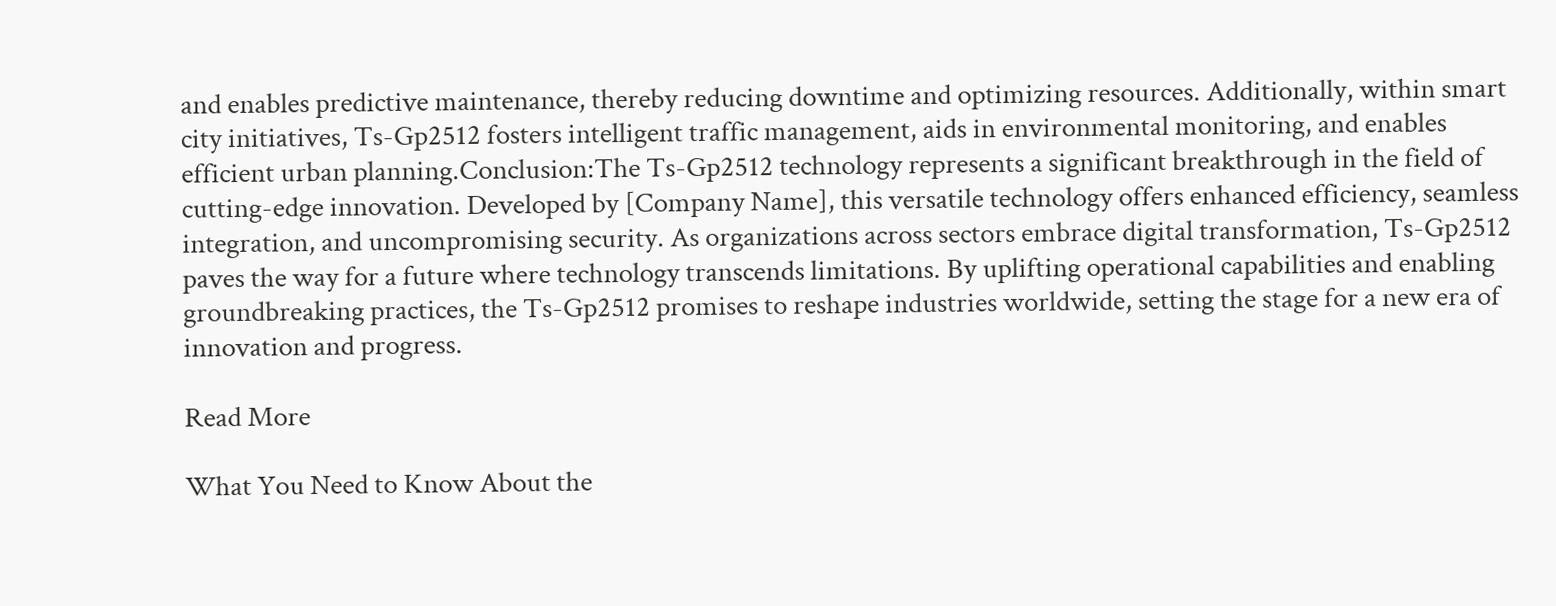and enables predictive maintenance, thereby reducing downtime and optimizing resources. Additionally, within smart city initiatives, Ts-Gp2512 fosters intelligent traffic management, aids in environmental monitoring, and enables efficient urban planning.Conclusion:The Ts-Gp2512 technology represents a significant breakthrough in the field of cutting-edge innovation. Developed by [Company Name], this versatile technology offers enhanced efficiency, seamless integration, and uncompromising security. As organizations across sectors embrace digital transformation, Ts-Gp2512 paves the way for a future where technology transcends limitations. By uplifting operational capabilities and enabling groundbreaking practices, the Ts-Gp2512 promises to reshape industries worldwide, setting the stage for a new era of innovation and progress.

Read More

What You Need to Know About the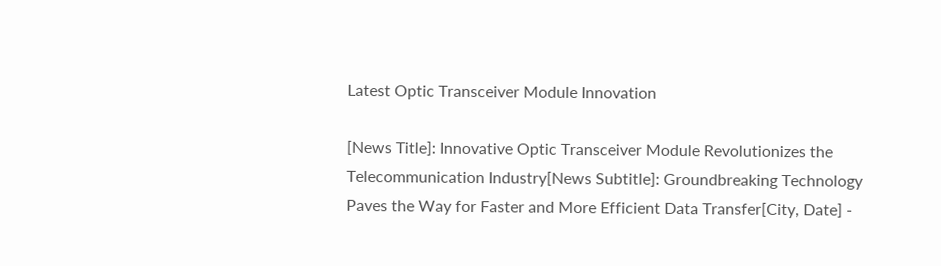Latest Optic Transceiver Module Innovation

[News Title]: Innovative Optic Transceiver Module Revolutionizes the Telecommunication Industry[News Subtitle]: Groundbreaking Technology Paves the Way for Faster and More Efficient Data Transfer[City, Date] -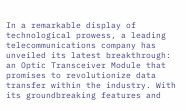In a remarkable display of technological prowess, a leading telecommunications company has unveiled its latest breakthrough: an Optic Transceiver Module that promises to revolutionize data transfer within the industry. With its groundbreaking features and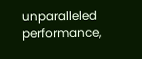unparalleled performance,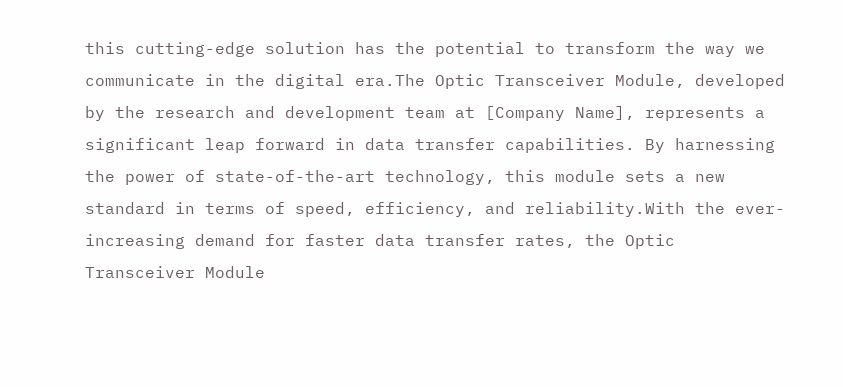this cutting-edge solution has the potential to transform the way we communicate in the digital era.The Optic Transceiver Module, developed by the research and development team at [Company Name], represents a significant leap forward in data transfer capabilities. By harnessing the power of state-of-the-art technology, this module sets a new standard in terms of speed, efficiency, and reliability.With the ever-increasing demand for faster data transfer rates, the Optic Transceiver Module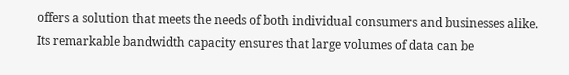offers a solution that meets the needs of both individual consumers and businesses alike. Its remarkable bandwidth capacity ensures that large volumes of data can be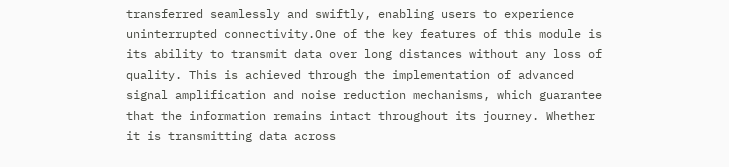transferred seamlessly and swiftly, enabling users to experience uninterrupted connectivity.One of the key features of this module is its ability to transmit data over long distances without any loss of quality. This is achieved through the implementation of advanced signal amplification and noise reduction mechanisms, which guarantee that the information remains intact throughout its journey. Whether it is transmitting data across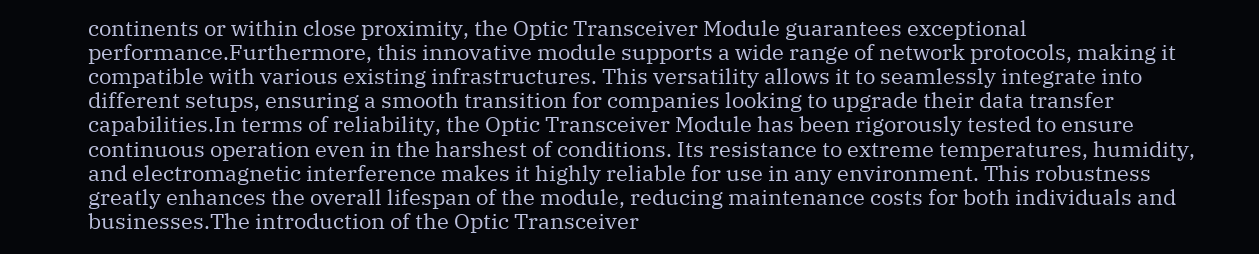continents or within close proximity, the Optic Transceiver Module guarantees exceptional performance.Furthermore, this innovative module supports a wide range of network protocols, making it compatible with various existing infrastructures. This versatility allows it to seamlessly integrate into different setups, ensuring a smooth transition for companies looking to upgrade their data transfer capabilities.In terms of reliability, the Optic Transceiver Module has been rigorously tested to ensure continuous operation even in the harshest of conditions. Its resistance to extreme temperatures, humidity, and electromagnetic interference makes it highly reliable for use in any environment. This robustness greatly enhances the overall lifespan of the module, reducing maintenance costs for both individuals and businesses.The introduction of the Optic Transceiver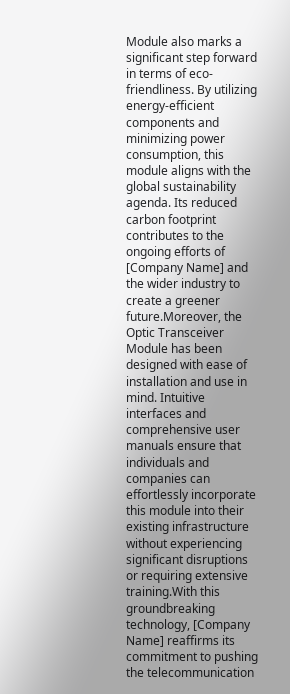Module also marks a significant step forward in terms of eco-friendliness. By utilizing energy-efficient components and minimizing power consumption, this module aligns with the global sustainability agenda. Its reduced carbon footprint contributes to the ongoing efforts of [Company Name] and the wider industry to create a greener future.Moreover, the Optic Transceiver Module has been designed with ease of installation and use in mind. Intuitive interfaces and comprehensive user manuals ensure that individuals and companies can effortlessly incorporate this module into their existing infrastructure without experiencing significant disruptions or requiring extensive training.With this groundbreaking technology, [Company Name] reaffirms its commitment to pushing the telecommunication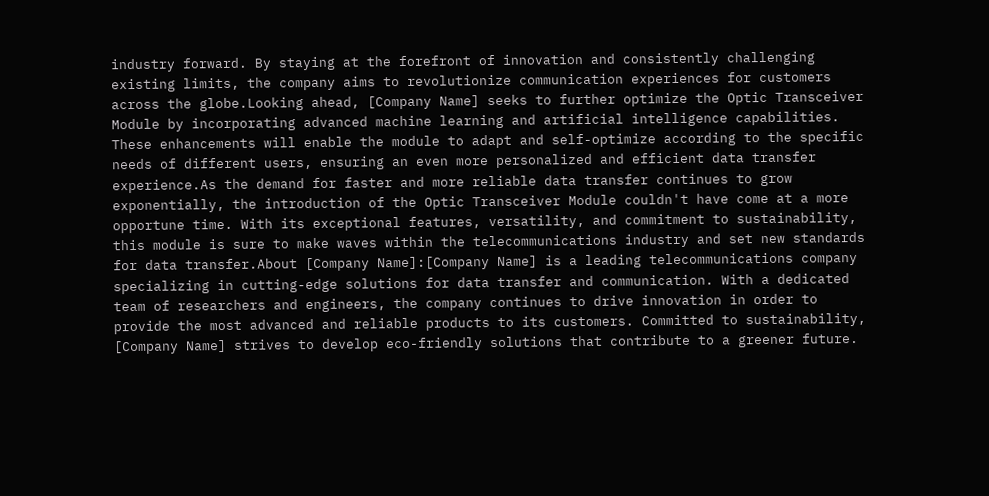industry forward. By staying at the forefront of innovation and consistently challenging existing limits, the company aims to revolutionize communication experiences for customers across the globe.Looking ahead, [Company Name] seeks to further optimize the Optic Transceiver Module by incorporating advanced machine learning and artificial intelligence capabilities. These enhancements will enable the module to adapt and self-optimize according to the specific needs of different users, ensuring an even more personalized and efficient data transfer experience.As the demand for faster and more reliable data transfer continues to grow exponentially, the introduction of the Optic Transceiver Module couldn't have come at a more opportune time. With its exceptional features, versatility, and commitment to sustainability, this module is sure to make waves within the telecommunications industry and set new standards for data transfer.About [Company Name]:[Company Name] is a leading telecommunications company specializing in cutting-edge solutions for data transfer and communication. With a dedicated team of researchers and engineers, the company continues to drive innovation in order to provide the most advanced and reliable products to its customers. Committed to sustainability, [Company Name] strives to develop eco-friendly solutions that contribute to a greener future.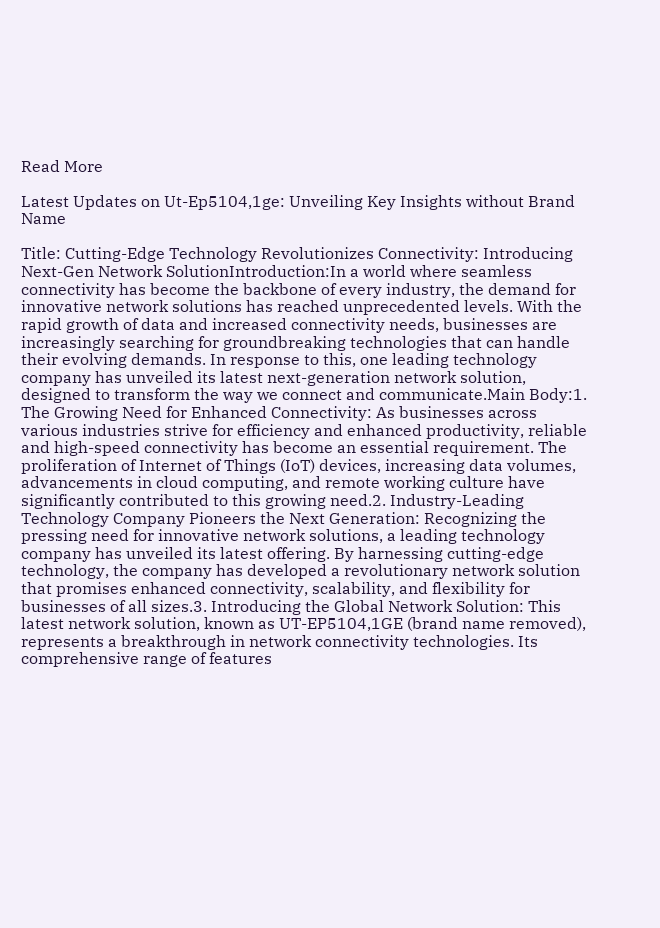Read More

Latest Updates on Ut-Ep5104,1ge: Unveiling Key Insights without Brand Name

Title: Cutting-Edge Technology Revolutionizes Connectivity: Introducing Next-Gen Network SolutionIntroduction:In a world where seamless connectivity has become the backbone of every industry, the demand for innovative network solutions has reached unprecedented levels. With the rapid growth of data and increased connectivity needs, businesses are increasingly searching for groundbreaking technologies that can handle their evolving demands. In response to this, one leading technology company has unveiled its latest next-generation network solution, designed to transform the way we connect and communicate.Main Body:1. The Growing Need for Enhanced Connectivity: As businesses across various industries strive for efficiency and enhanced productivity, reliable and high-speed connectivity has become an essential requirement. The proliferation of Internet of Things (IoT) devices, increasing data volumes, advancements in cloud computing, and remote working culture have significantly contributed to this growing need.2. Industry-Leading Technology Company Pioneers the Next Generation: Recognizing the pressing need for innovative network solutions, a leading technology company has unveiled its latest offering. By harnessing cutting-edge technology, the company has developed a revolutionary network solution that promises enhanced connectivity, scalability, and flexibility for businesses of all sizes.3. Introducing the Global Network Solution: This latest network solution, known as UT-EP5104,1GE (brand name removed), represents a breakthrough in network connectivity technologies. Its comprehensive range of features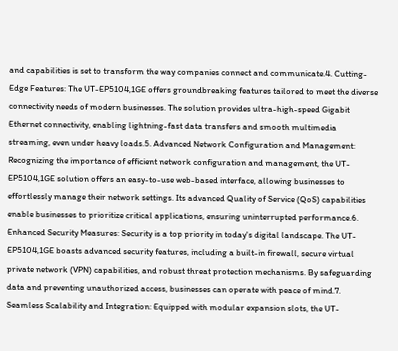and capabilities is set to transform the way companies connect and communicate.4. Cutting-Edge Features: The UT-EP5104,1GE offers groundbreaking features tailored to meet the diverse connectivity needs of modern businesses. The solution provides ultra-high-speed Gigabit Ethernet connectivity, enabling lightning-fast data transfers and smooth multimedia streaming, even under heavy loads.5. Advanced Network Configuration and Management: Recognizing the importance of efficient network configuration and management, the UT-EP5104,1GE solution offers an easy-to-use web-based interface, allowing businesses to effortlessly manage their network settings. Its advanced Quality of Service (QoS) capabilities enable businesses to prioritize critical applications, ensuring uninterrupted performance.6. Enhanced Security Measures: Security is a top priority in today's digital landscape. The UT-EP5104,1GE boasts advanced security features, including a built-in firewall, secure virtual private network (VPN) capabilities, and robust threat protection mechanisms. By safeguarding data and preventing unauthorized access, businesses can operate with peace of mind.7. Seamless Scalability and Integration: Equipped with modular expansion slots, the UT-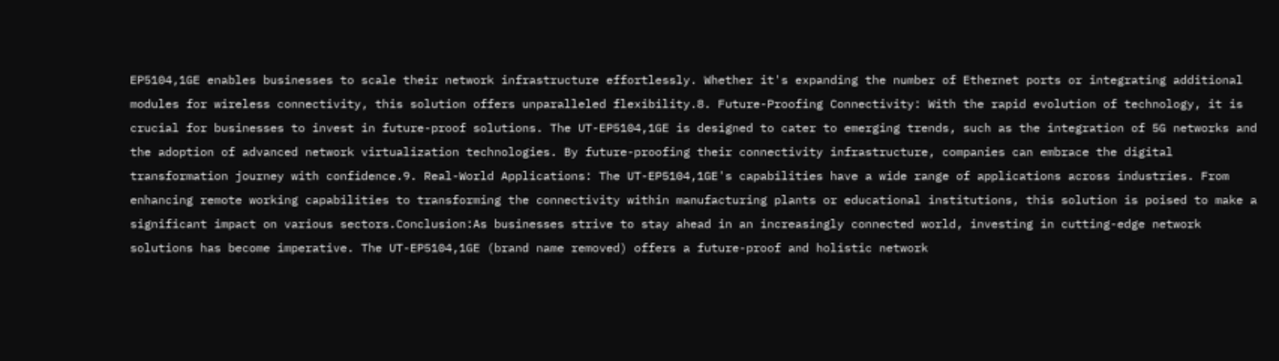EP5104,1GE enables businesses to scale their network infrastructure effortlessly. Whether it's expanding the number of Ethernet ports or integrating additional modules for wireless connectivity, this solution offers unparalleled flexibility.8. Future-Proofing Connectivity: With the rapid evolution of technology, it is crucial for businesses to invest in future-proof solutions. The UT-EP5104,1GE is designed to cater to emerging trends, such as the integration of 5G networks and the adoption of advanced network virtualization technologies. By future-proofing their connectivity infrastructure, companies can embrace the digital transformation journey with confidence.9. Real-World Applications: The UT-EP5104,1GE's capabilities have a wide range of applications across industries. From enhancing remote working capabilities to transforming the connectivity within manufacturing plants or educational institutions, this solution is poised to make a significant impact on various sectors.Conclusion:As businesses strive to stay ahead in an increasingly connected world, investing in cutting-edge network solutions has become imperative. The UT-EP5104,1GE (brand name removed) offers a future-proof and holistic network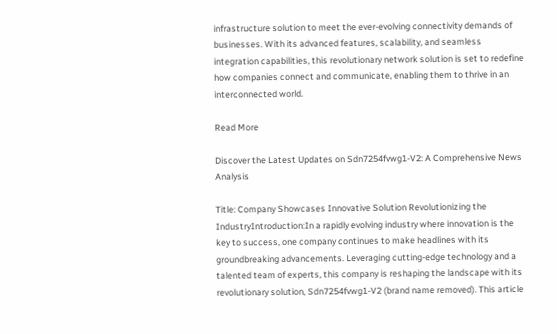infrastructure solution to meet the ever-evolving connectivity demands of businesses. With its advanced features, scalability, and seamless integration capabilities, this revolutionary network solution is set to redefine how companies connect and communicate, enabling them to thrive in an interconnected world.

Read More

Discover the Latest Updates on Sdn7254fvwg1-V2: A Comprehensive News Analysis

Title: Company Showcases Innovative Solution Revolutionizing the IndustryIntroduction:In a rapidly evolving industry where innovation is the key to success, one company continues to make headlines with its groundbreaking advancements. Leveraging cutting-edge technology and a talented team of experts, this company is reshaping the landscape with its revolutionary solution, Sdn7254fvwg1-V2 (brand name removed). This article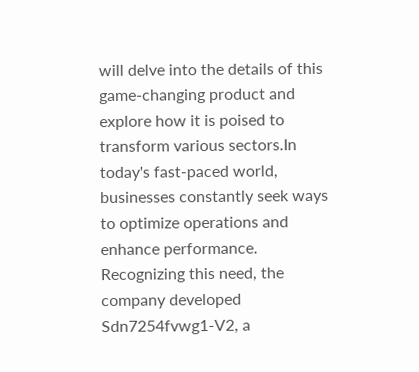will delve into the details of this game-changing product and explore how it is poised to transform various sectors.In today's fast-paced world, businesses constantly seek ways to optimize operations and enhance performance. Recognizing this need, the company developed Sdn7254fvwg1-V2, a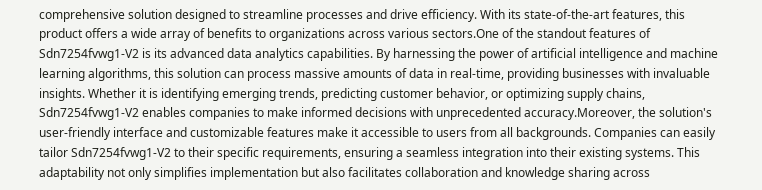comprehensive solution designed to streamline processes and drive efficiency. With its state-of-the-art features, this product offers a wide array of benefits to organizations across various sectors.One of the standout features of Sdn7254fvwg1-V2 is its advanced data analytics capabilities. By harnessing the power of artificial intelligence and machine learning algorithms, this solution can process massive amounts of data in real-time, providing businesses with invaluable insights. Whether it is identifying emerging trends, predicting customer behavior, or optimizing supply chains, Sdn7254fvwg1-V2 enables companies to make informed decisions with unprecedented accuracy.Moreover, the solution's user-friendly interface and customizable features make it accessible to users from all backgrounds. Companies can easily tailor Sdn7254fvwg1-V2 to their specific requirements, ensuring a seamless integration into their existing systems. This adaptability not only simplifies implementation but also facilitates collaboration and knowledge sharing across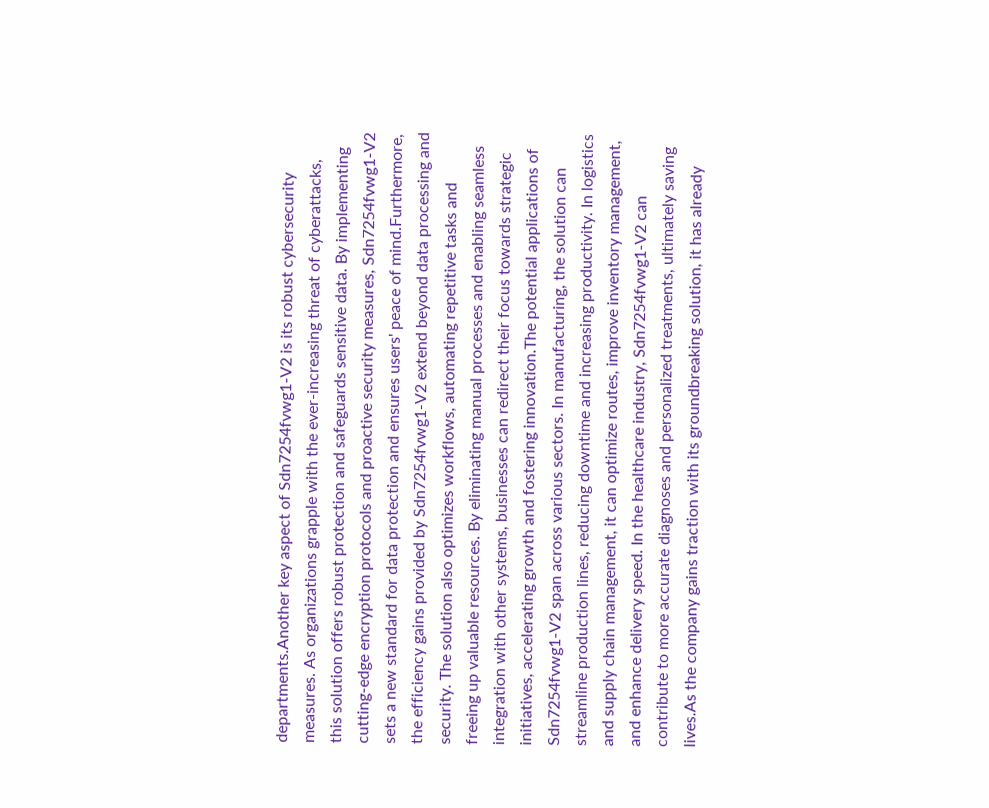departments.Another key aspect of Sdn7254fvwg1-V2 is its robust cybersecurity measures. As organizations grapple with the ever-increasing threat of cyberattacks, this solution offers robust protection and safeguards sensitive data. By implementing cutting-edge encryption protocols and proactive security measures, Sdn7254fvwg1-V2 sets a new standard for data protection and ensures users' peace of mind.Furthermore, the efficiency gains provided by Sdn7254fvwg1-V2 extend beyond data processing and security. The solution also optimizes workflows, automating repetitive tasks and freeing up valuable resources. By eliminating manual processes and enabling seamless integration with other systems, businesses can redirect their focus towards strategic initiatives, accelerating growth and fostering innovation.The potential applications of Sdn7254fvwg1-V2 span across various sectors. In manufacturing, the solution can streamline production lines, reducing downtime and increasing productivity. In logistics and supply chain management, it can optimize routes, improve inventory management, and enhance delivery speed. In the healthcare industry, Sdn7254fvwg1-V2 can contribute to more accurate diagnoses and personalized treatments, ultimately saving lives.As the company gains traction with its groundbreaking solution, it has already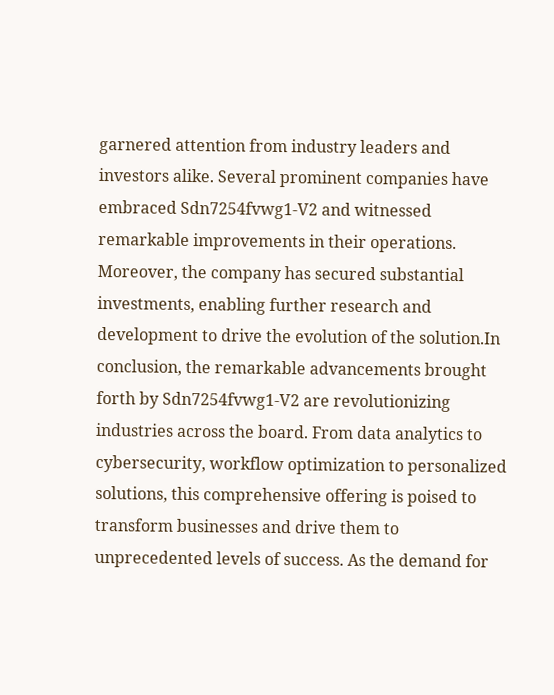garnered attention from industry leaders and investors alike. Several prominent companies have embraced Sdn7254fvwg1-V2 and witnessed remarkable improvements in their operations. Moreover, the company has secured substantial investments, enabling further research and development to drive the evolution of the solution.In conclusion, the remarkable advancements brought forth by Sdn7254fvwg1-V2 are revolutionizing industries across the board. From data analytics to cybersecurity, workflow optimization to personalized solutions, this comprehensive offering is poised to transform businesses and drive them to unprecedented levels of success. As the demand for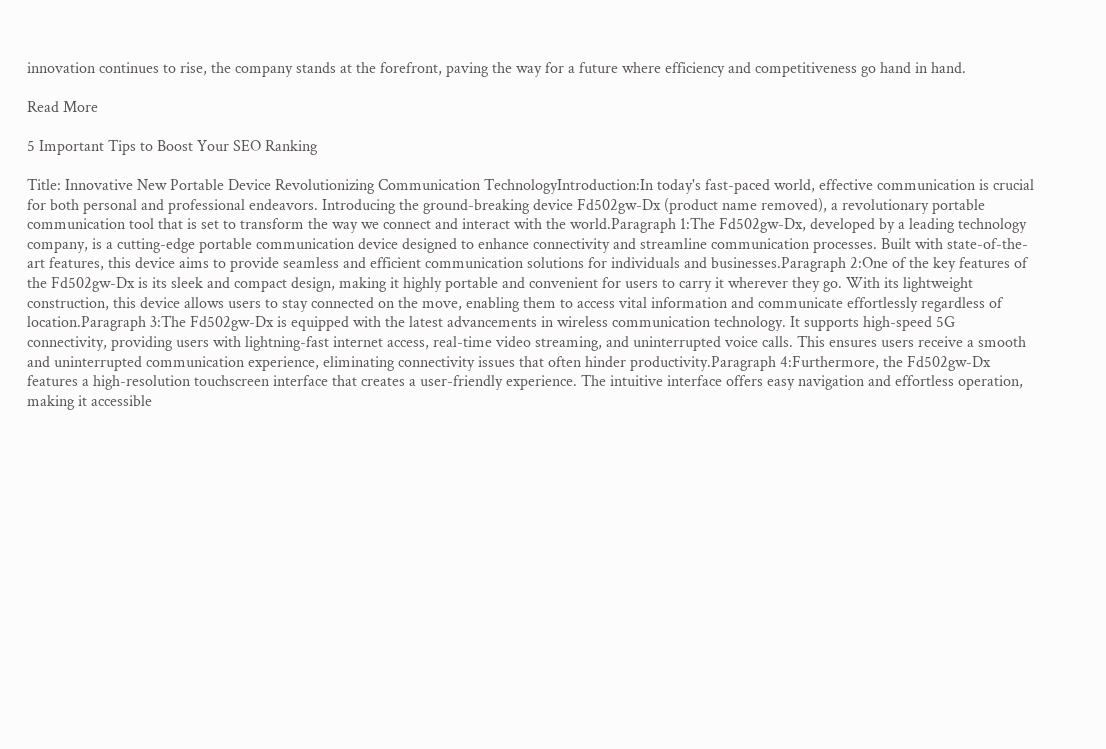innovation continues to rise, the company stands at the forefront, paving the way for a future where efficiency and competitiveness go hand in hand.

Read More

5 Important Tips to Boost Your SEO Ranking

Title: Innovative New Portable Device Revolutionizing Communication TechnologyIntroduction:In today's fast-paced world, effective communication is crucial for both personal and professional endeavors. Introducing the ground-breaking device Fd502gw-Dx (product name removed), a revolutionary portable communication tool that is set to transform the way we connect and interact with the world.Paragraph 1:The Fd502gw-Dx, developed by a leading technology company, is a cutting-edge portable communication device designed to enhance connectivity and streamline communication processes. Built with state-of-the-art features, this device aims to provide seamless and efficient communication solutions for individuals and businesses.Paragraph 2:One of the key features of the Fd502gw-Dx is its sleek and compact design, making it highly portable and convenient for users to carry it wherever they go. With its lightweight construction, this device allows users to stay connected on the move, enabling them to access vital information and communicate effortlessly regardless of location.Paragraph 3:The Fd502gw-Dx is equipped with the latest advancements in wireless communication technology. It supports high-speed 5G connectivity, providing users with lightning-fast internet access, real-time video streaming, and uninterrupted voice calls. This ensures users receive a smooth and uninterrupted communication experience, eliminating connectivity issues that often hinder productivity.Paragraph 4:Furthermore, the Fd502gw-Dx features a high-resolution touchscreen interface that creates a user-friendly experience. The intuitive interface offers easy navigation and effortless operation, making it accessible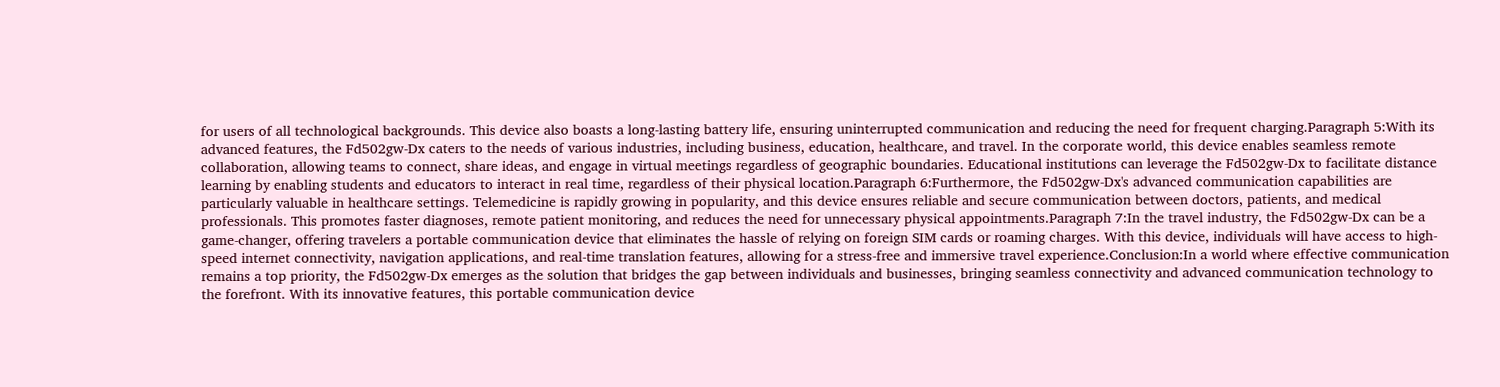for users of all technological backgrounds. This device also boasts a long-lasting battery life, ensuring uninterrupted communication and reducing the need for frequent charging.Paragraph 5:With its advanced features, the Fd502gw-Dx caters to the needs of various industries, including business, education, healthcare, and travel. In the corporate world, this device enables seamless remote collaboration, allowing teams to connect, share ideas, and engage in virtual meetings regardless of geographic boundaries. Educational institutions can leverage the Fd502gw-Dx to facilitate distance learning by enabling students and educators to interact in real time, regardless of their physical location.Paragraph 6:Furthermore, the Fd502gw-Dx's advanced communication capabilities are particularly valuable in healthcare settings. Telemedicine is rapidly growing in popularity, and this device ensures reliable and secure communication between doctors, patients, and medical professionals. This promotes faster diagnoses, remote patient monitoring, and reduces the need for unnecessary physical appointments.Paragraph 7:In the travel industry, the Fd502gw-Dx can be a game-changer, offering travelers a portable communication device that eliminates the hassle of relying on foreign SIM cards or roaming charges. With this device, individuals will have access to high-speed internet connectivity, navigation applications, and real-time translation features, allowing for a stress-free and immersive travel experience.Conclusion:In a world where effective communication remains a top priority, the Fd502gw-Dx emerges as the solution that bridges the gap between individuals and businesses, bringing seamless connectivity and advanced communication technology to the forefront. With its innovative features, this portable communication device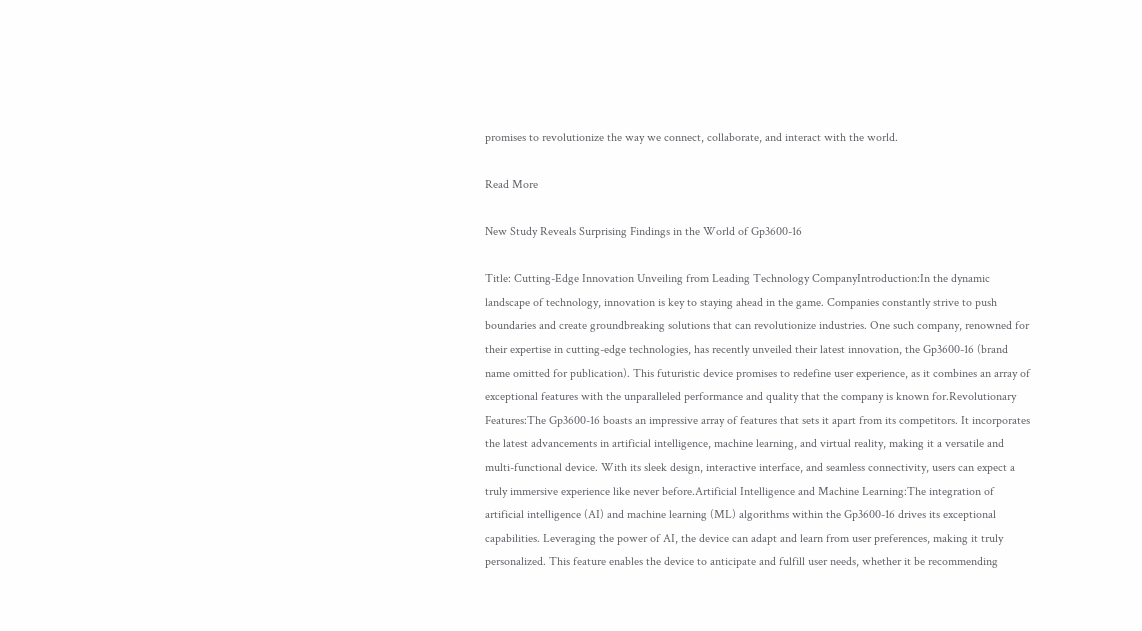promises to revolutionize the way we connect, collaborate, and interact with the world.

Read More

New Study Reveals Surprising Findings in the World of Gp3600-16

Title: Cutting-Edge Innovation Unveiling from Leading Technology CompanyIntroduction:In the dynamic landscape of technology, innovation is key to staying ahead in the game. Companies constantly strive to push boundaries and create groundbreaking solutions that can revolutionize industries. One such company, renowned for their expertise in cutting-edge technologies, has recently unveiled their latest innovation, the Gp3600-16 (brand name omitted for publication). This futuristic device promises to redefine user experience, as it combines an array of exceptional features with the unparalleled performance and quality that the company is known for.Revolutionary Features:The Gp3600-16 boasts an impressive array of features that sets it apart from its competitors. It incorporates the latest advancements in artificial intelligence, machine learning, and virtual reality, making it a versatile and multi-functional device. With its sleek design, interactive interface, and seamless connectivity, users can expect a truly immersive experience like never before.Artificial Intelligence and Machine Learning:The integration of artificial intelligence (AI) and machine learning (ML) algorithms within the Gp3600-16 drives its exceptional capabilities. Leveraging the power of AI, the device can adapt and learn from user preferences, making it truly personalized. This feature enables the device to anticipate and fulfill user needs, whether it be recommending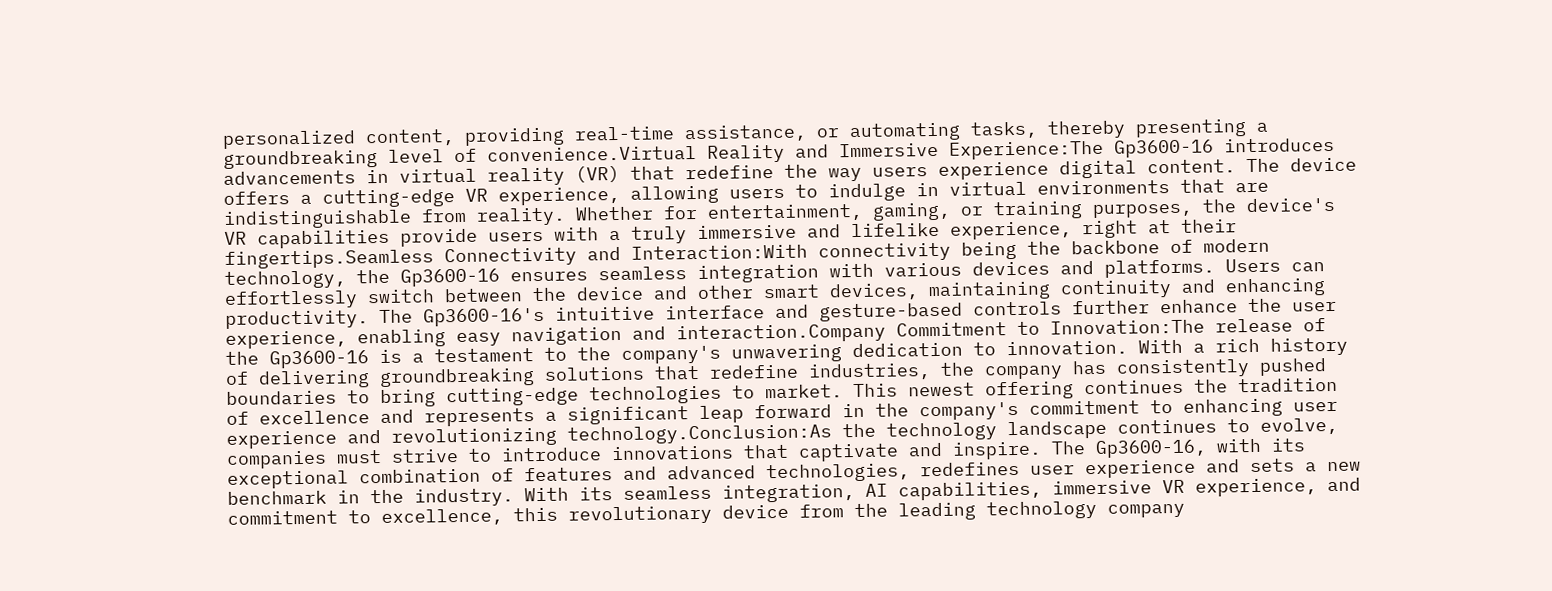personalized content, providing real-time assistance, or automating tasks, thereby presenting a groundbreaking level of convenience.Virtual Reality and Immersive Experience:The Gp3600-16 introduces advancements in virtual reality (VR) that redefine the way users experience digital content. The device offers a cutting-edge VR experience, allowing users to indulge in virtual environments that are indistinguishable from reality. Whether for entertainment, gaming, or training purposes, the device's VR capabilities provide users with a truly immersive and lifelike experience, right at their fingertips.Seamless Connectivity and Interaction:With connectivity being the backbone of modern technology, the Gp3600-16 ensures seamless integration with various devices and platforms. Users can effortlessly switch between the device and other smart devices, maintaining continuity and enhancing productivity. The Gp3600-16's intuitive interface and gesture-based controls further enhance the user experience, enabling easy navigation and interaction.Company Commitment to Innovation:The release of the Gp3600-16 is a testament to the company's unwavering dedication to innovation. With a rich history of delivering groundbreaking solutions that redefine industries, the company has consistently pushed boundaries to bring cutting-edge technologies to market. This newest offering continues the tradition of excellence and represents a significant leap forward in the company's commitment to enhancing user experience and revolutionizing technology.Conclusion:As the technology landscape continues to evolve, companies must strive to introduce innovations that captivate and inspire. The Gp3600-16, with its exceptional combination of features and advanced technologies, redefines user experience and sets a new benchmark in the industry. With its seamless integration, AI capabilities, immersive VR experience, and commitment to excellence, this revolutionary device from the leading technology company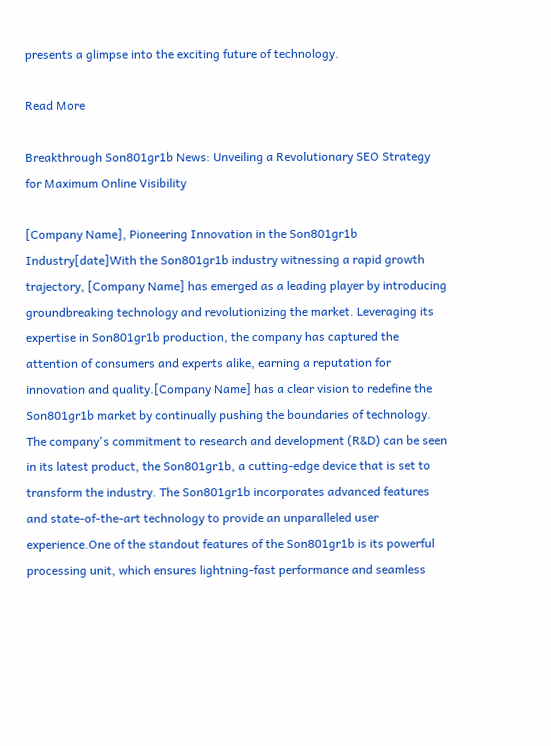presents a glimpse into the exciting future of technology.

Read More

Breakthrough Son801gr1b News: Unveiling a Revolutionary SEO Strategy for Maximum Online Visibility

[Company Name], Pioneering Innovation in the Son801gr1b Industry[date]With the Son801gr1b industry witnessing a rapid growth trajectory, [Company Name] has emerged as a leading player by introducing groundbreaking technology and revolutionizing the market. Leveraging its expertise in Son801gr1b production, the company has captured the attention of consumers and experts alike, earning a reputation for innovation and quality.[Company Name] has a clear vision to redefine the Son801gr1b market by continually pushing the boundaries of technology. The company's commitment to research and development (R&D) can be seen in its latest product, the Son801gr1b, a cutting-edge device that is set to transform the industry. The Son801gr1b incorporates advanced features and state-of-the-art technology to provide an unparalleled user experience.One of the standout features of the Son801gr1b is its powerful processing unit, which ensures lightning-fast performance and seamless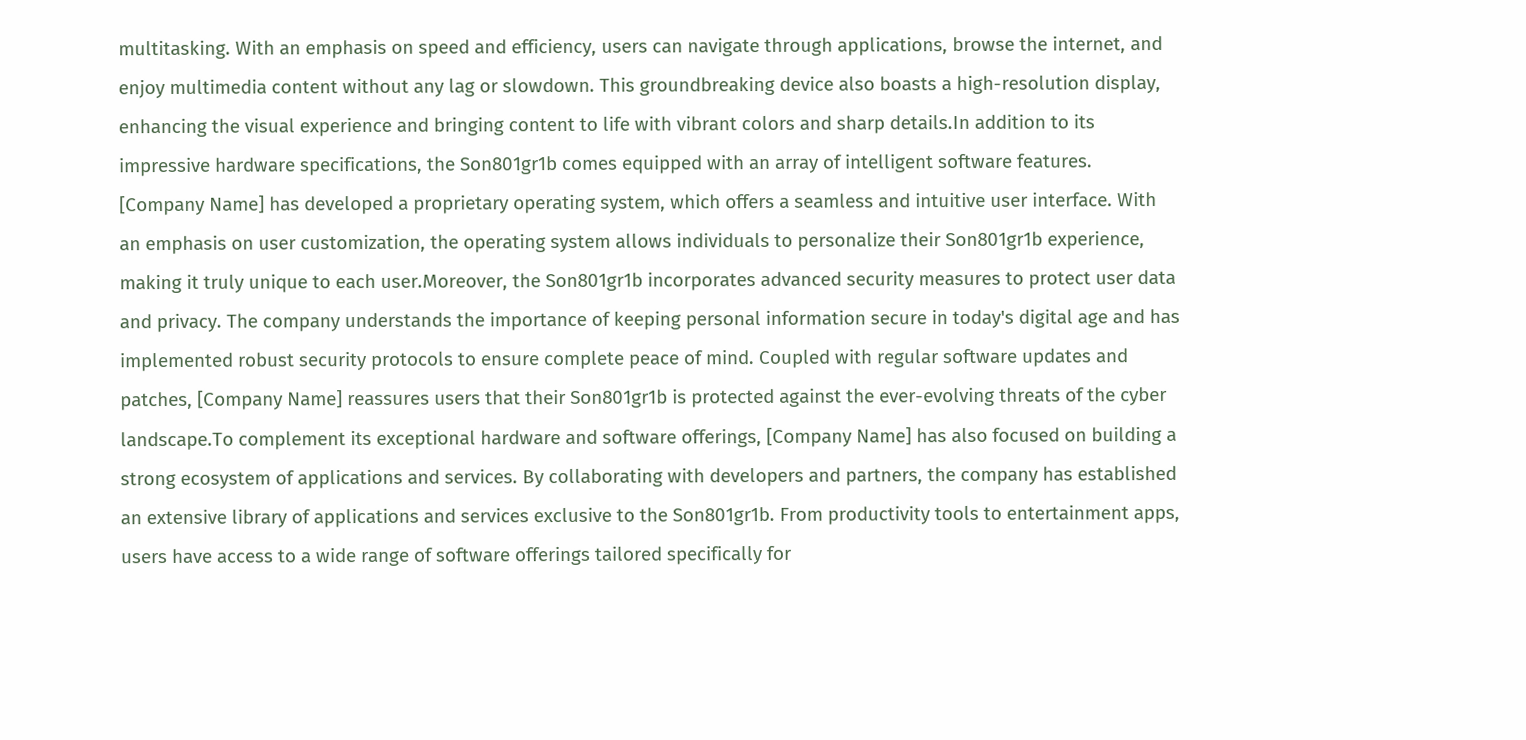multitasking. With an emphasis on speed and efficiency, users can navigate through applications, browse the internet, and enjoy multimedia content without any lag or slowdown. This groundbreaking device also boasts a high-resolution display, enhancing the visual experience and bringing content to life with vibrant colors and sharp details.In addition to its impressive hardware specifications, the Son801gr1b comes equipped with an array of intelligent software features. [Company Name] has developed a proprietary operating system, which offers a seamless and intuitive user interface. With an emphasis on user customization, the operating system allows individuals to personalize their Son801gr1b experience, making it truly unique to each user.Moreover, the Son801gr1b incorporates advanced security measures to protect user data and privacy. The company understands the importance of keeping personal information secure in today's digital age and has implemented robust security protocols to ensure complete peace of mind. Coupled with regular software updates and patches, [Company Name] reassures users that their Son801gr1b is protected against the ever-evolving threats of the cyber landscape.To complement its exceptional hardware and software offerings, [Company Name] has also focused on building a strong ecosystem of applications and services. By collaborating with developers and partners, the company has established an extensive library of applications and services exclusive to the Son801gr1b. From productivity tools to entertainment apps, users have access to a wide range of software offerings tailored specifically for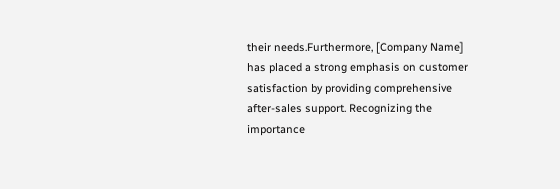their needs.Furthermore, [Company Name] has placed a strong emphasis on customer satisfaction by providing comprehensive after-sales support. Recognizing the importance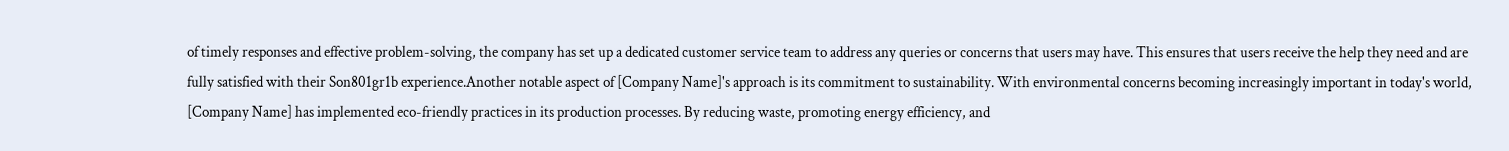of timely responses and effective problem-solving, the company has set up a dedicated customer service team to address any queries or concerns that users may have. This ensures that users receive the help they need and are fully satisfied with their Son801gr1b experience.Another notable aspect of [Company Name]'s approach is its commitment to sustainability. With environmental concerns becoming increasingly important in today's world, [Company Name] has implemented eco-friendly practices in its production processes. By reducing waste, promoting energy efficiency, and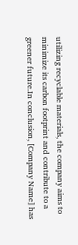utilizing recyclable materials, the company aims to minimize its carbon footprint and contribute to a greener future.In conclusion, [Company Name] has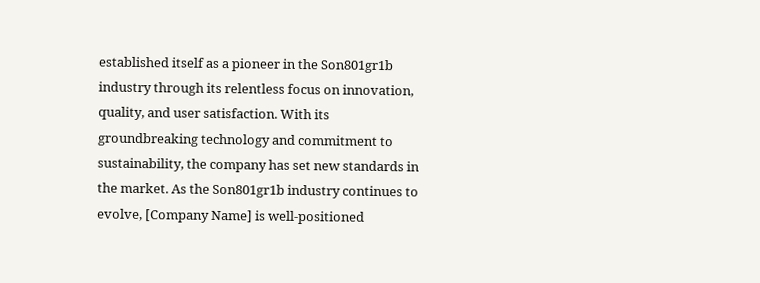established itself as a pioneer in the Son801gr1b industry through its relentless focus on innovation, quality, and user satisfaction. With its groundbreaking technology and commitment to sustainability, the company has set new standards in the market. As the Son801gr1b industry continues to evolve, [Company Name] is well-positioned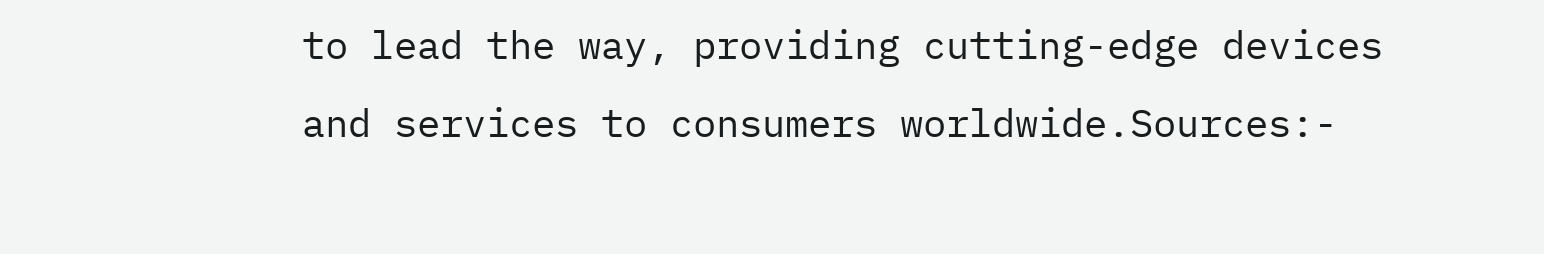to lead the way, providing cutting-edge devices and services to consumers worldwide.Sources:-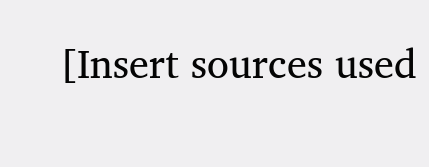[Insert sources used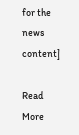for the news content]

Read More